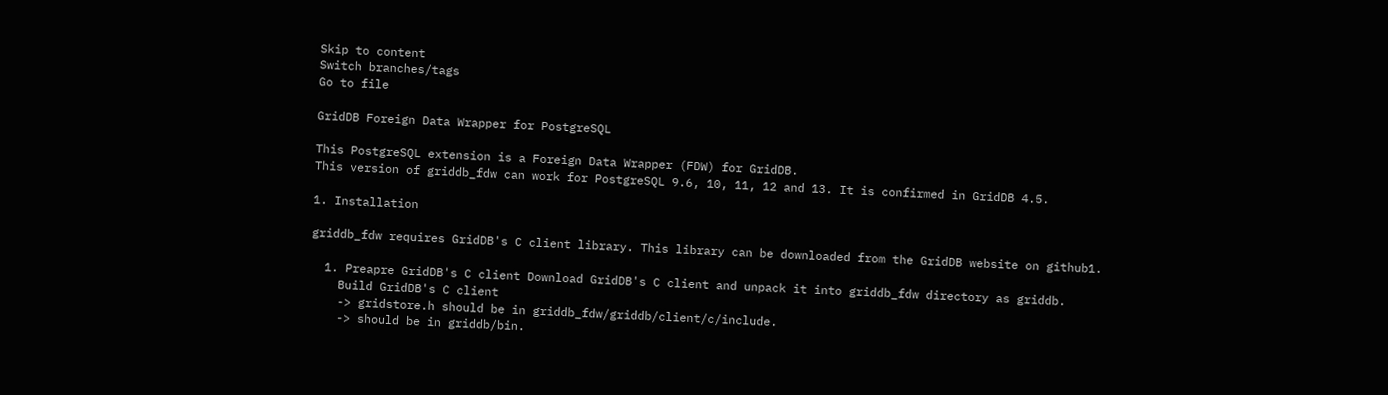Skip to content
Switch branches/tags
Go to file

GridDB Foreign Data Wrapper for PostgreSQL

This PostgreSQL extension is a Foreign Data Wrapper (FDW) for GridDB.
This version of griddb_fdw can work for PostgreSQL 9.6, 10, 11, 12 and 13. It is confirmed in GridDB 4.5.

1. Installation

griddb_fdw requires GridDB's C client library. This library can be downloaded from the GridDB website on github1.

  1. Preapre GridDB's C client Download GridDB's C client and unpack it into griddb_fdw directory as griddb.
    Build GridDB's C client
    -> gridstore.h should be in griddb_fdw/griddb/client/c/include.
    -> should be in griddb/bin.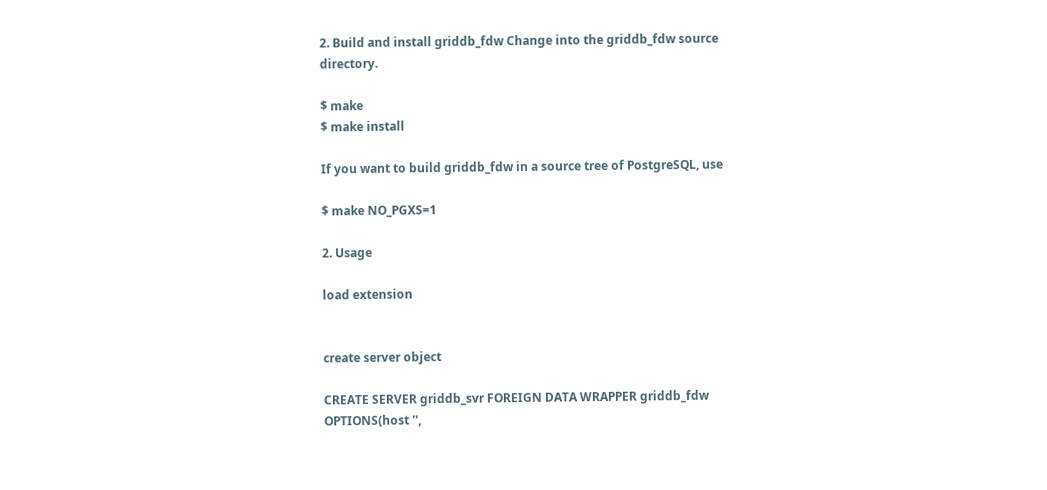2. Build and install griddb_fdw Change into the griddb_fdw source directory.

$ make
$ make install

If you want to build griddb_fdw in a source tree of PostgreSQL, use

$ make NO_PGXS=1

2. Usage

load extension


create server object

CREATE SERVER griddb_svr FOREIGN DATA WRAPPER griddb_fdw OPTIONS(host '',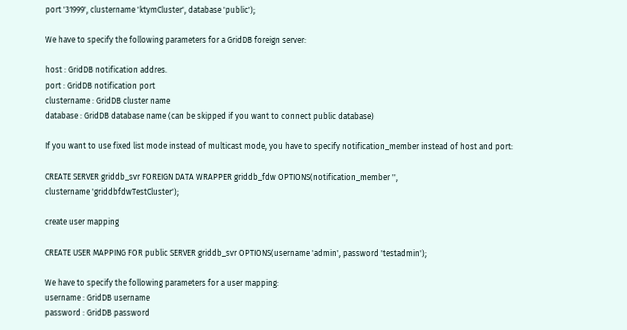port '31999', clustername 'ktymCluster', database 'public');

We have to specify the following parameters for a GridDB foreign server:

host : GridDB notification addres.
port : GridDB notification port
clustername : GridDB cluster name
database : GridDB database name (can be skipped if you want to connect public database)

If you want to use fixed list mode instead of multicast mode, you have to specify notification_member instead of host and port:

CREATE SERVER griddb_svr FOREIGN DATA WRAPPER griddb_fdw OPTIONS(notification_member '',
clustername 'griddbfdwTestCluster');

create user mapping

CREATE USER MAPPING FOR public SERVER griddb_svr OPTIONS(username 'admin', password 'testadmin');

We have to specify the following parameters for a user mapping:
username : GridDB username
password : GridDB password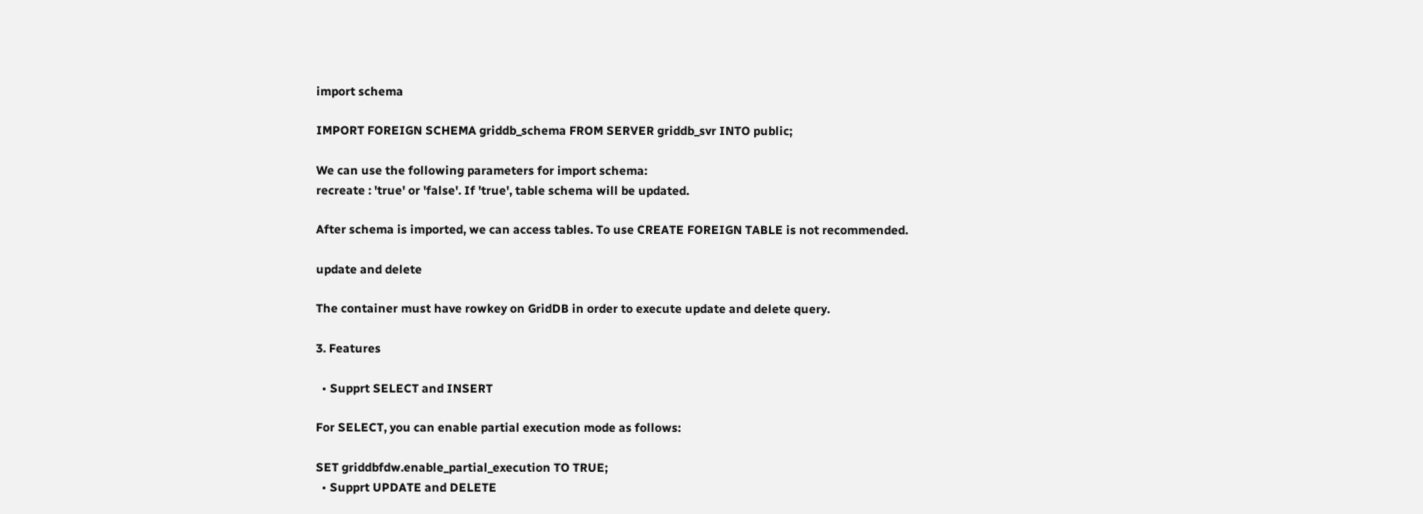import schema

IMPORT FOREIGN SCHEMA griddb_schema FROM SERVER griddb_svr INTO public;

We can use the following parameters for import schema:
recreate : 'true' or 'false'. If 'true', table schema will be updated.

After schema is imported, we can access tables. To use CREATE FOREIGN TABLE is not recommended.

update and delete

The container must have rowkey on GridDB in order to execute update and delete query.

3. Features

  • Supprt SELECT and INSERT

For SELECT, you can enable partial execution mode as follows:

SET griddbfdw.enable_partial_execution TO TRUE;
  • Supprt UPDATE and DELETE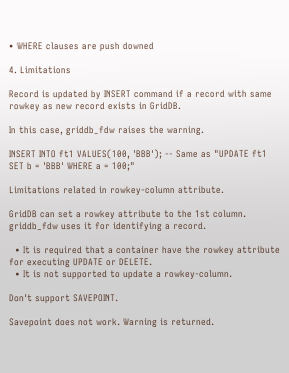• WHERE clauses are push downed

4. Limitations

Record is updated by INSERT command if a record with same rowkey as new record exists in GridDB.

In this case, griddb_fdw raises the warning.

INSERT INTO ft1 VALUES(100, 'BBB'); -- Same as "UPDATE ft1 SET b = 'BBB' WHERE a = 100;"

Limitations related in rowkey-column attribute.

GridDB can set a rowkey attribute to the 1st column. griddb_fdw uses it for identifying a record.

  • It is required that a container have the rowkey attribute for executing UPDATE or DELETE.
  • It is not supported to update a rowkey-column.

Don't support SAVEPOINT.

Savepoint does not work. Warning is returned.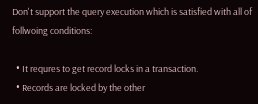Don't support the query execution which is satisfied with all of follwoing conditions:

  • It requres to get record locks in a transaction.
  • Records are locked by the other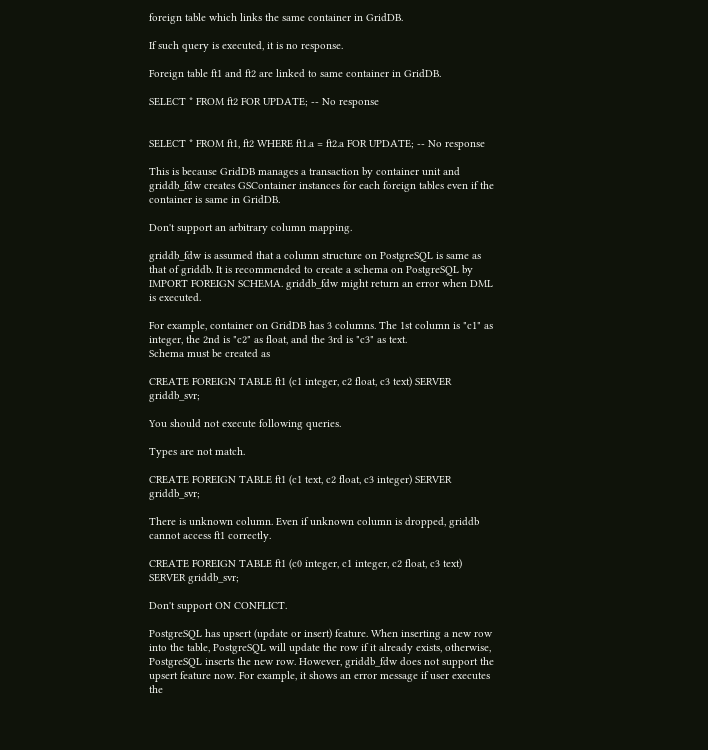foreign table which links the same container in GridDB.

If such query is executed, it is no response.

Foreign table ft1 and ft2 are linked to same container in GridDB.

SELECT * FROM ft2 FOR UPDATE; -- No response


SELECT * FROM ft1, ft2 WHERE ft1.a = ft2.a FOR UPDATE; -- No response

This is because GridDB manages a transaction by container unit and griddb_fdw creates GSContainer instances for each foreign tables even if the container is same in GridDB.

Don't support an arbitrary column mapping.

griddb_fdw is assumed that a column structure on PostgreSQL is same as that of griddb. It is recommended to create a schema on PostgreSQL by IMPORT FOREIGN SCHEMA. griddb_fdw might return an error when DML is executed.

For example, container on GridDB has 3 columns. The 1st column is "c1" as integer, the 2nd is "c2" as float, and the 3rd is "c3" as text.
Schema must be created as

CREATE FOREIGN TABLE ft1 (c1 integer, c2 float, c3 text) SERVER griddb_svr;

You should not execute following queries.

Types are not match.

CREATE FOREIGN TABLE ft1 (c1 text, c2 float, c3 integer) SERVER griddb_svr;

There is unknown column. Even if unknown column is dropped, griddb cannot access ft1 correctly.

CREATE FOREIGN TABLE ft1 (c0 integer, c1 integer, c2 float, c3 text) SERVER griddb_svr;

Don't support ON CONFLICT.

PostgreSQL has upsert (update or insert) feature. When inserting a new row into the table, PostgreSQL will update the row if it already exists, otherwise, PostgreSQL inserts the new row. However, griddb_fdw does not support the upsert feature now. For example, it shows an error message if user executes the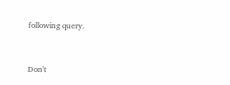following query.


Don't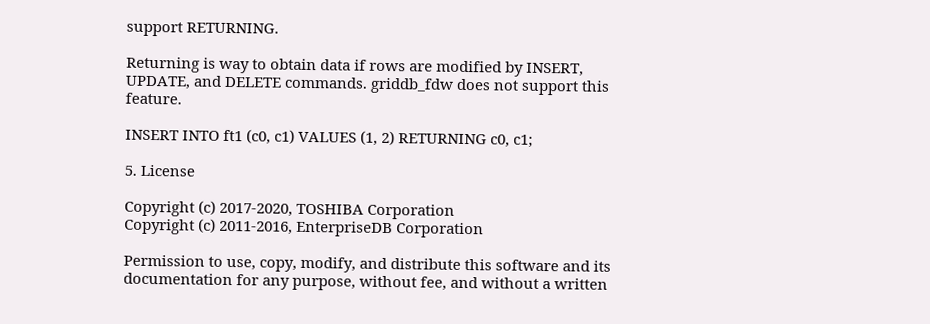support RETURNING.

Returning is way to obtain data if rows are modified by INSERT, UPDATE, and DELETE commands. griddb_fdw does not support this feature.

INSERT INTO ft1 (c0, c1) VALUES (1, 2) RETURNING c0, c1;

5. License

Copyright (c) 2017-2020, TOSHIBA Corporation
Copyright (c) 2011-2016, EnterpriseDB Corporation

Permission to use, copy, modify, and distribute this software and its documentation for any purpose, without fee, and without a written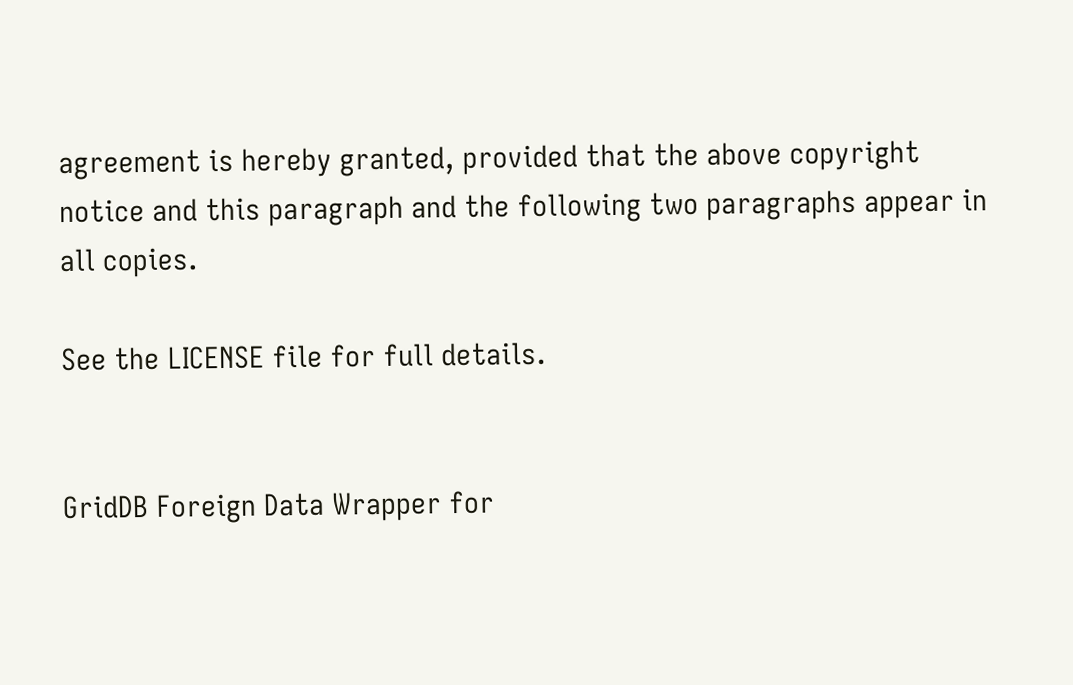agreement is hereby granted, provided that the above copyright notice and this paragraph and the following two paragraphs appear in all copies.

See the LICENSE file for full details.


GridDB Foreign Data Wrapper for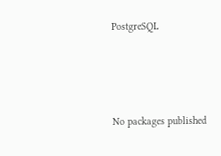PostgreSQL




No packages published